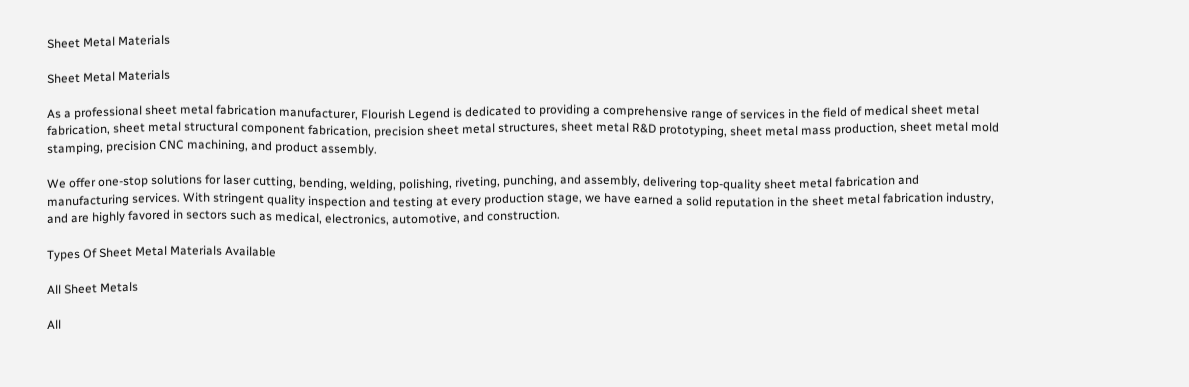Sheet Metal Materials

Sheet Metal Materials

As a professional sheet metal fabrication manufacturer, Flourish Legend is dedicated to providing a comprehensive range of services in the field of medical sheet metal fabrication, sheet metal structural component fabrication, precision sheet metal structures, sheet metal R&D prototyping, sheet metal mass production, sheet metal mold stamping, precision CNC machining, and product assembly.

We offer one-stop solutions for laser cutting, bending, welding, polishing, riveting, punching, and assembly, delivering top-quality sheet metal fabrication and manufacturing services. With stringent quality inspection and testing at every production stage, we have earned a solid reputation in the sheet metal fabrication industry, and are highly favored in sectors such as medical, electronics, automotive, and construction.

Types Of Sheet Metal Materials Available

All Sheet Metals

All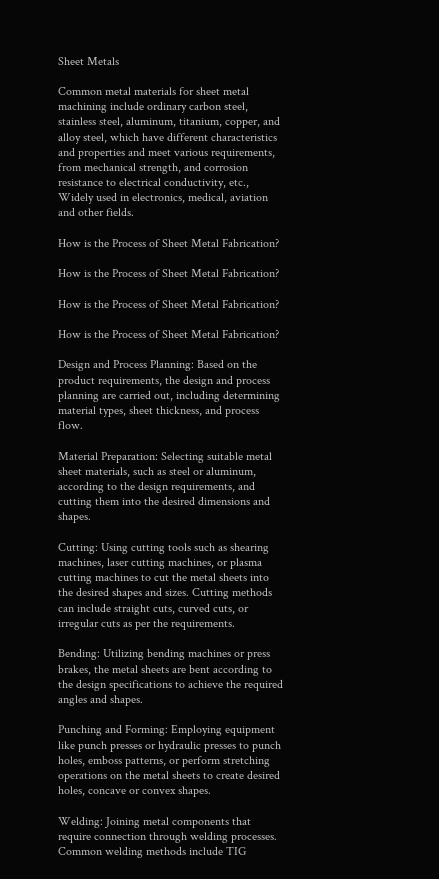Sheet Metals

Common metal materials for sheet metal machining include ordinary carbon steel, stainless steel, aluminum, titanium, copper, and alloy steel, which have different characteristics and properties and meet various requirements, from mechanical strength, and corrosion resistance to electrical conductivity, etc., Widely used in electronics, medical, aviation and other fields.

How is the Process of Sheet Metal Fabrication?

How is the Process of Sheet Metal Fabrication?

How is the Process of Sheet Metal Fabrication?

How is the Process of Sheet Metal Fabrication?

Design and Process Planning: Based on the product requirements, the design and process planning are carried out, including determining material types, sheet thickness, and process flow.

Material Preparation: Selecting suitable metal sheet materials, such as steel or aluminum, according to the design requirements, and cutting them into the desired dimensions and shapes.

Cutting: Using cutting tools such as shearing machines, laser cutting machines, or plasma cutting machines to cut the metal sheets into the desired shapes and sizes. Cutting methods can include straight cuts, curved cuts, or irregular cuts as per the requirements.

Bending: Utilizing bending machines or press brakes, the metal sheets are bent according to the design specifications to achieve the required angles and shapes.

Punching and Forming: Employing equipment like punch presses or hydraulic presses to punch holes, emboss patterns, or perform stretching operations on the metal sheets to create desired holes, concave or convex shapes.

Welding: Joining metal components that require connection through welding processes. Common welding methods include TIG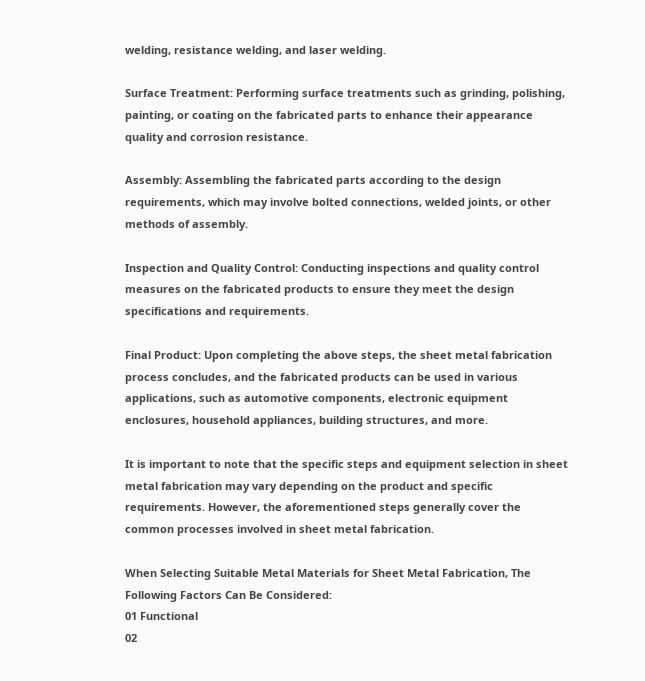welding, resistance welding, and laser welding.

Surface Treatment: Performing surface treatments such as grinding, polishing, painting, or coating on the fabricated parts to enhance their appearance quality and corrosion resistance.

Assembly: Assembling the fabricated parts according to the design requirements, which may involve bolted connections, welded joints, or other methods of assembly.

Inspection and Quality Control: Conducting inspections and quality control measures on the fabricated products to ensure they meet the design specifications and requirements.

Final Product: Upon completing the above steps, the sheet metal fabrication process concludes, and the fabricated products can be used in various applications, such as automotive components, electronic equipment enclosures, household appliances, building structures, and more.

It is important to note that the specific steps and equipment selection in sheet metal fabrication may vary depending on the product and specific requirements. However, the aforementioned steps generally cover the common processes involved in sheet metal fabrication.

When Selecting Suitable Metal Materials for Sheet Metal Fabrication, The Following Factors Can Be Considered:
01 Functional
02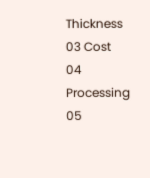Thickness
03 Cost
04 Processing
05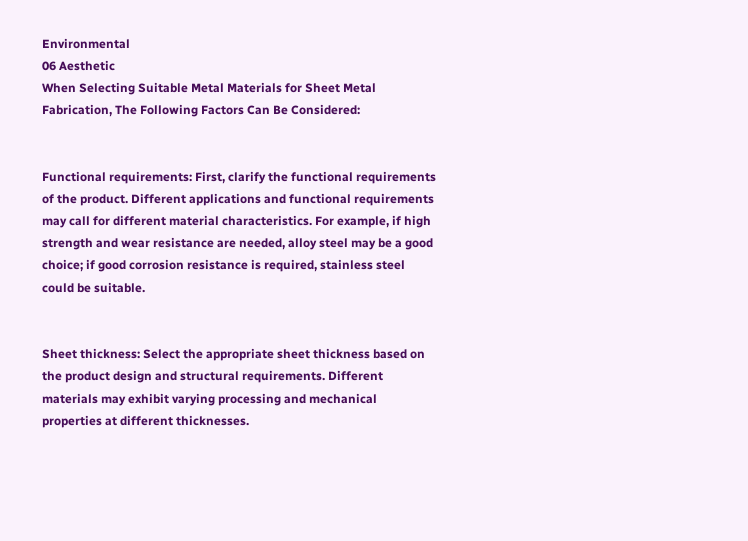Environmental
06 Aesthetic
When Selecting Suitable Metal Materials for Sheet Metal Fabrication, The Following Factors Can Be Considered:


Functional requirements: First, clarify the functional requirements of the product. Different applications and functional requirements may call for different material characteristics. For example, if high strength and wear resistance are needed, alloy steel may be a good choice; if good corrosion resistance is required, stainless steel could be suitable.


Sheet thickness: Select the appropriate sheet thickness based on the product design and structural requirements. Different materials may exhibit varying processing and mechanical properties at different thicknesses.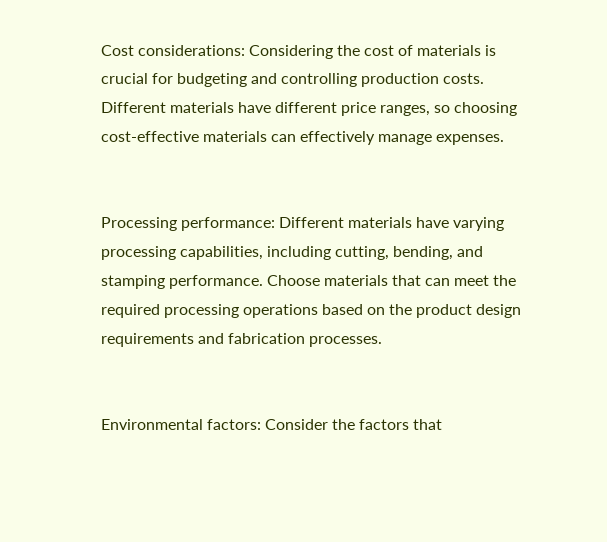Cost considerations: Considering the cost of materials is crucial for budgeting and controlling production costs. Different materials have different price ranges, so choosing cost-effective materials can effectively manage expenses.


Processing performance: Different materials have varying processing capabilities, including cutting, bending, and stamping performance. Choose materials that can meet the required processing operations based on the product design requirements and fabrication processes.


Environmental factors: Consider the factors that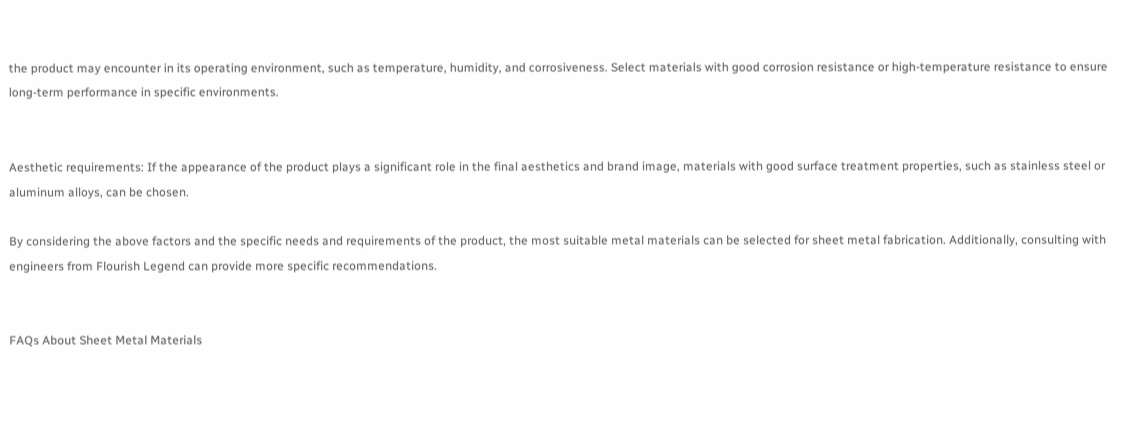the product may encounter in its operating environment, such as temperature, humidity, and corrosiveness. Select materials with good corrosion resistance or high-temperature resistance to ensure long-term performance in specific environments.


Aesthetic requirements: If the appearance of the product plays a significant role in the final aesthetics and brand image, materials with good surface treatment properties, such as stainless steel or aluminum alloys, can be chosen.

By considering the above factors and the specific needs and requirements of the product, the most suitable metal materials can be selected for sheet metal fabrication. Additionally, consulting with engineers from Flourish Legend can provide more specific recommendations.


FAQs About Sheet Metal Materials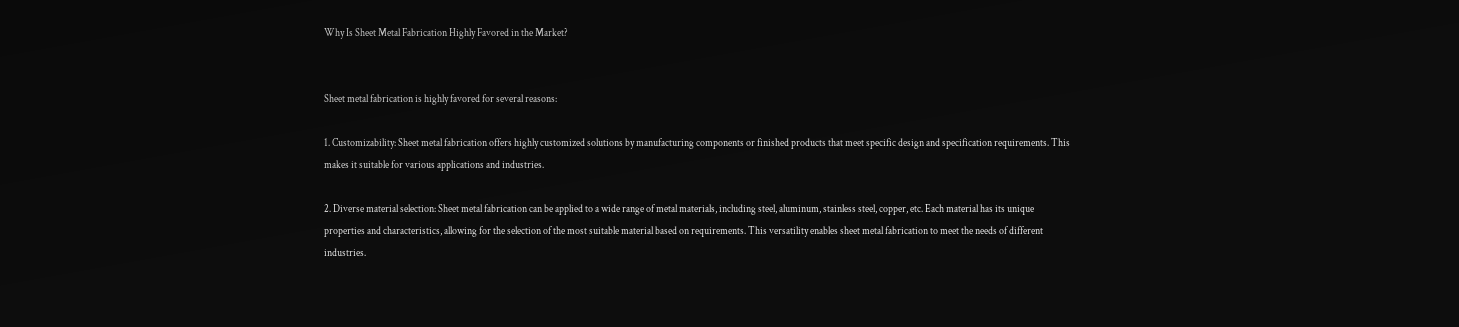Why Is Sheet Metal Fabrication Highly Favored in the Market?


Sheet metal fabrication is highly favored for several reasons:

1. Customizability: Sheet metal fabrication offers highly customized solutions by manufacturing components or finished products that meet specific design and specification requirements. This makes it suitable for various applications and industries.

2. Diverse material selection: Sheet metal fabrication can be applied to a wide range of metal materials, including steel, aluminum, stainless steel, copper, etc. Each material has its unique properties and characteristics, allowing for the selection of the most suitable material based on requirements. This versatility enables sheet metal fabrication to meet the needs of different industries.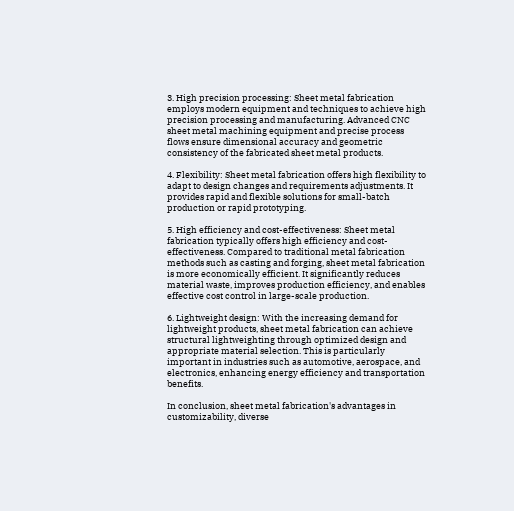3. High precision processing: Sheet metal fabrication employs modern equipment and techniques to achieve high precision processing and manufacturing. Advanced CNC sheet metal machining equipment and precise process flows ensure dimensional accuracy and geometric consistency of the fabricated sheet metal products.

4. Flexibility: Sheet metal fabrication offers high flexibility to adapt to design changes and requirements adjustments. It provides rapid and flexible solutions for small-batch production or rapid prototyping.

5. High efficiency and cost-effectiveness: Sheet metal fabrication typically offers high efficiency and cost-effectiveness. Compared to traditional metal fabrication methods such as casting and forging, sheet metal fabrication is more economically efficient. It significantly reduces material waste, improves production efficiency, and enables effective cost control in large-scale production.

6. Lightweight design: With the increasing demand for lightweight products, sheet metal fabrication can achieve structural lightweighting through optimized design and appropriate material selection. This is particularly important in industries such as automotive, aerospace, and electronics, enhancing energy efficiency and transportation benefits.

In conclusion, sheet metal fabrication's advantages in customizability, diverse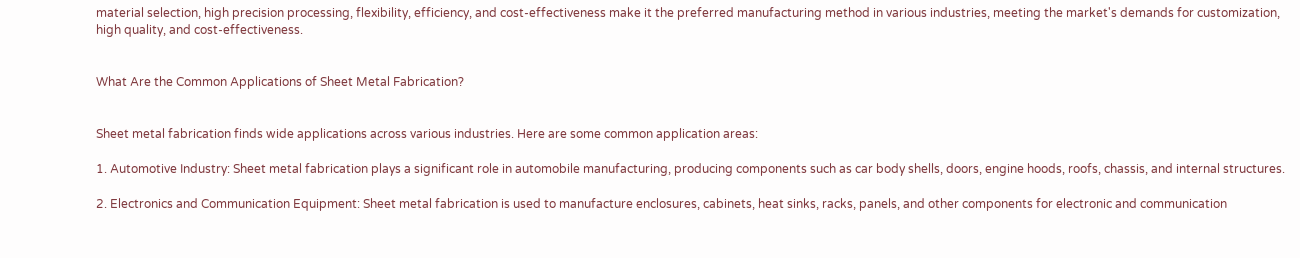material selection, high precision processing, flexibility, efficiency, and cost-effectiveness make it the preferred manufacturing method in various industries, meeting the market's demands for customization, high quality, and cost-effectiveness.


What Are the Common Applications of Sheet Metal Fabrication?


Sheet metal fabrication finds wide applications across various industries. Here are some common application areas:

1. Automotive Industry: Sheet metal fabrication plays a significant role in automobile manufacturing, producing components such as car body shells, doors, engine hoods, roofs, chassis, and internal structures.

2. Electronics and Communication Equipment: Sheet metal fabrication is used to manufacture enclosures, cabinets, heat sinks, racks, panels, and other components for electronic and communication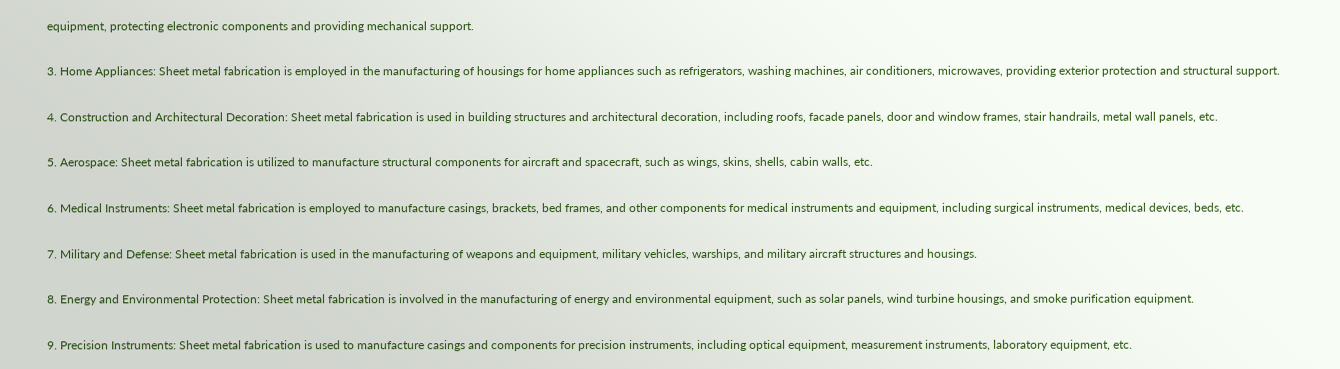equipment, protecting electronic components and providing mechanical support.

3. Home Appliances: Sheet metal fabrication is employed in the manufacturing of housings for home appliances such as refrigerators, washing machines, air conditioners, microwaves, providing exterior protection and structural support.

4. Construction and Architectural Decoration: Sheet metal fabrication is used in building structures and architectural decoration, including roofs, facade panels, door and window frames, stair handrails, metal wall panels, etc.

5. Aerospace: Sheet metal fabrication is utilized to manufacture structural components for aircraft and spacecraft, such as wings, skins, shells, cabin walls, etc.

6. Medical Instruments: Sheet metal fabrication is employed to manufacture casings, brackets, bed frames, and other components for medical instruments and equipment, including surgical instruments, medical devices, beds, etc.

7. Military and Defense: Sheet metal fabrication is used in the manufacturing of weapons and equipment, military vehicles, warships, and military aircraft structures and housings.

8. Energy and Environmental Protection: Sheet metal fabrication is involved in the manufacturing of energy and environmental equipment, such as solar panels, wind turbine housings, and smoke purification equipment.

9. Precision Instruments: Sheet metal fabrication is used to manufacture casings and components for precision instruments, including optical equipment, measurement instruments, laboratory equipment, etc.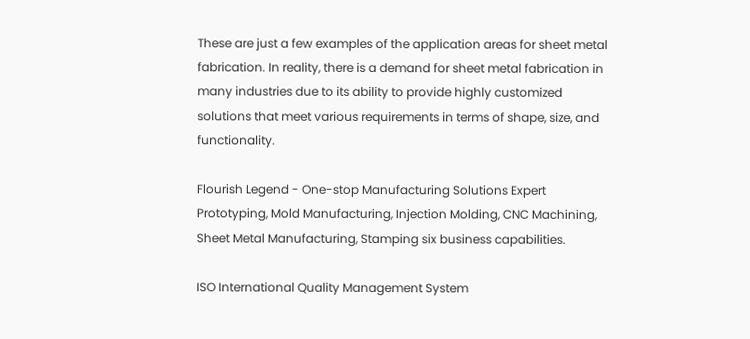These are just a few examples of the application areas for sheet metal fabrication. In reality, there is a demand for sheet metal fabrication in many industries due to its ability to provide highly customized solutions that meet various requirements in terms of shape, size, and functionality.

Flourish Legend - One-stop Manufacturing Solutions Expert
Prototyping, Mold Manufacturing, Injection Molding, CNC Machining, Sheet Metal Manufacturing, Stamping six business capabilities.

ISO International Quality Management System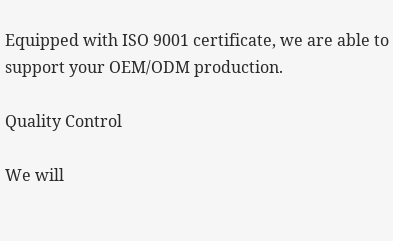Equipped with ISO 9001 certificate, we are able to support your OEM/ODM production.

Quality Control

We will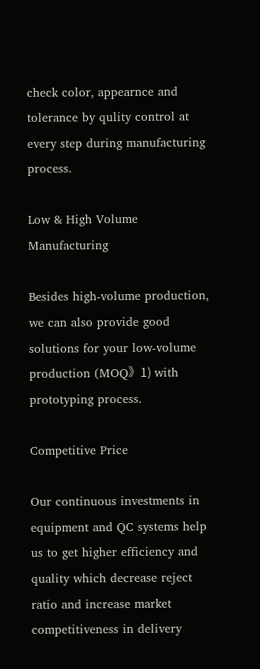check color, appearnce and tolerance by qulity control at every step during manufacturing process.

Low & High Volume Manufacturing

Besides high-volume production, we can also provide good solutions for your low-volume production (MOQ》1) with prototyping process.

Competitive Price

Our continuous investments in equipment and QC systems help us to get higher efficiency and quality which decrease reject ratio and increase market competitiveness in delivery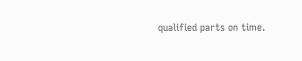qualified parts on time.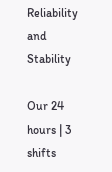Reliability and Stability

Our 24 hours | 3 shifts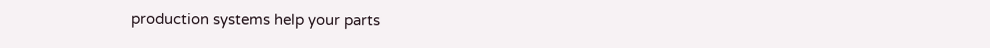production systems help your parts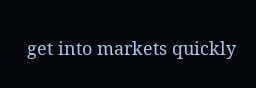get into markets quickly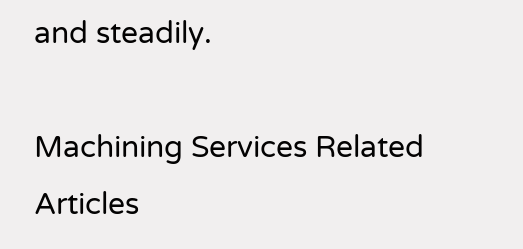and steadily.

Machining Services Related Articles